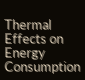Thermal Effects on Energy Consumption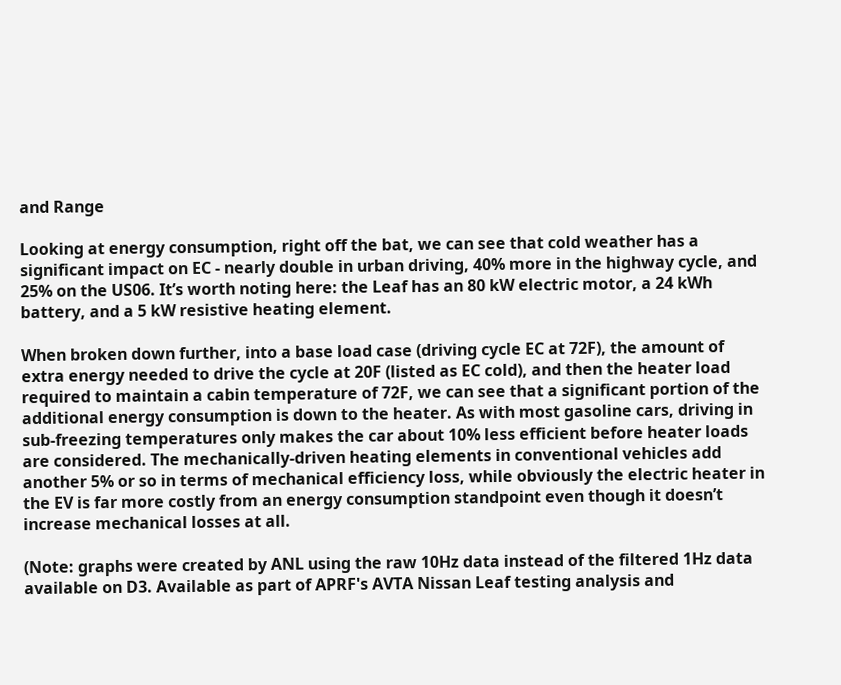and Range

Looking at energy consumption, right off the bat, we can see that cold weather has a significant impact on EC - nearly double in urban driving, 40% more in the highway cycle, and 25% on the US06. It’s worth noting here: the Leaf has an 80 kW electric motor, a 24 kWh battery, and a 5 kW resistive heating element.

When broken down further, into a base load case (driving cycle EC at 72F), the amount of extra energy needed to drive the cycle at 20F (listed as EC cold), and then the heater load required to maintain a cabin temperature of 72F, we can see that a significant portion of the additional energy consumption is down to the heater. As with most gasoline cars, driving in sub-freezing temperatures only makes the car about 10% less efficient before heater loads are considered. The mechanically-driven heating elements in conventional vehicles add another 5% or so in terms of mechanical efficiency loss, while obviously the electric heater in the EV is far more costly from an energy consumption standpoint even though it doesn’t increase mechanical losses at all.

(Note: graphs were created by ANL using the raw 10Hz data instead of the filtered 1Hz data available on D3. Available as part of APRF's AVTA Nissan Leaf testing analysis and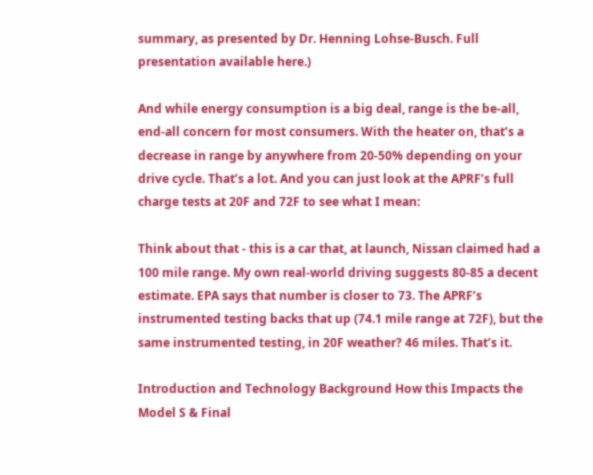summary, as presented by Dr. Henning Lohse-Busch. Full presentation available here.)

And while energy consumption is a big deal, range is the be-all, end-all concern for most consumers. With the heater on, that’s a decrease in range by anywhere from 20-50% depending on your drive cycle. That’s a lot. And you can just look at the APRF’s full charge tests at 20F and 72F to see what I mean:

Think about that - this is a car that, at launch, Nissan claimed had a 100 mile range. My own real-world driving suggests 80-85 a decent estimate. EPA says that number is closer to 73. The APRF’s instrumented testing backs that up (74.1 mile range at 72F), but the same instrumented testing, in 20F weather? 46 miles. That’s it.

Introduction and Technology Background How this Impacts the Model S & Final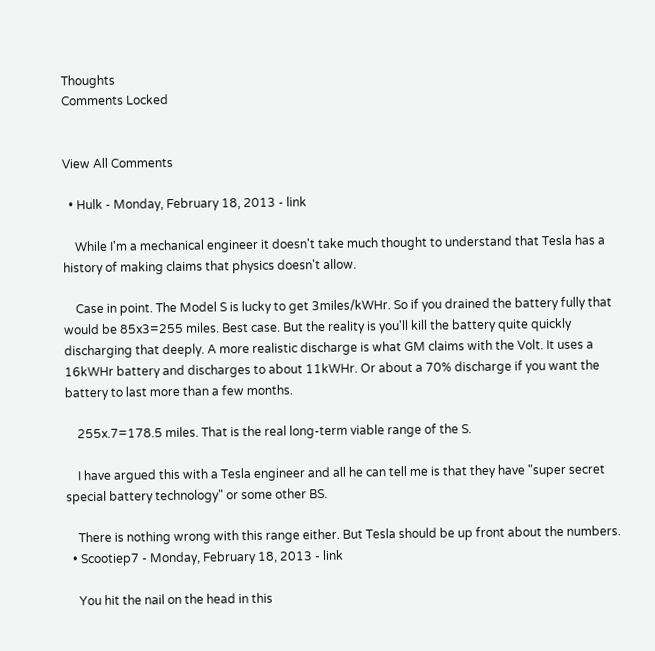Thoughts
Comments Locked


View All Comments

  • Hulk - Monday, February 18, 2013 - link

    While I'm a mechanical engineer it doesn't take much thought to understand that Tesla has a history of making claims that physics doesn't allow.

    Case in point. The Model S is lucky to get 3miles/kWHr. So if you drained the battery fully that would be 85x3=255 miles. Best case. But the reality is you'll kill the battery quite quickly discharging that deeply. A more realistic discharge is what GM claims with the Volt. It uses a 16kWHr battery and discharges to about 11kWHr. Or about a 70% discharge if you want the battery to last more than a few months.

    255x.7=178.5 miles. That is the real long-term viable range of the S.

    I have argued this with a Tesla engineer and all he can tell me is that they have "super secret special battery technology" or some other BS.

    There is nothing wrong with this range either. But Tesla should be up front about the numbers.
  • Scootiep7 - Monday, February 18, 2013 - link

    You hit the nail on the head in this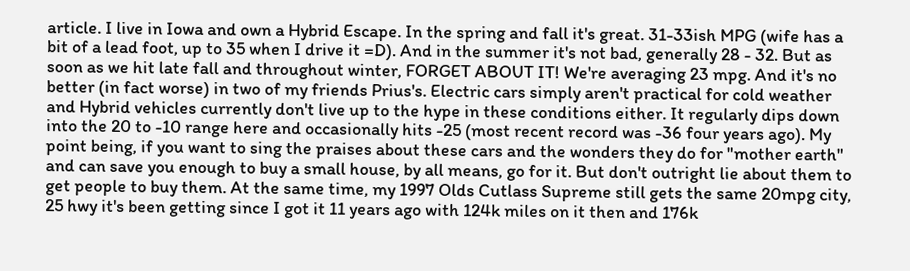article. I live in Iowa and own a Hybrid Escape. In the spring and fall it's great. 31-33ish MPG (wife has a bit of a lead foot, up to 35 when I drive it =D). And in the summer it's not bad, generally 28 - 32. But as soon as we hit late fall and throughout winter, FORGET ABOUT IT! We're averaging 23 mpg. And it's no better (in fact worse) in two of my friends Prius's. Electric cars simply aren't practical for cold weather and Hybrid vehicles currently don't live up to the hype in these conditions either. It regularly dips down into the 20 to -10 range here and occasionally hits -25 (most recent record was -36 four years ago). My point being, if you want to sing the praises about these cars and the wonders they do for "mother earth" and can save you enough to buy a small house, by all means, go for it. But don't outright lie about them to get people to buy them. At the same time, my 1997 Olds Cutlass Supreme still gets the same 20mpg city, 25 hwy it's been getting since I got it 11 years ago with 124k miles on it then and 176k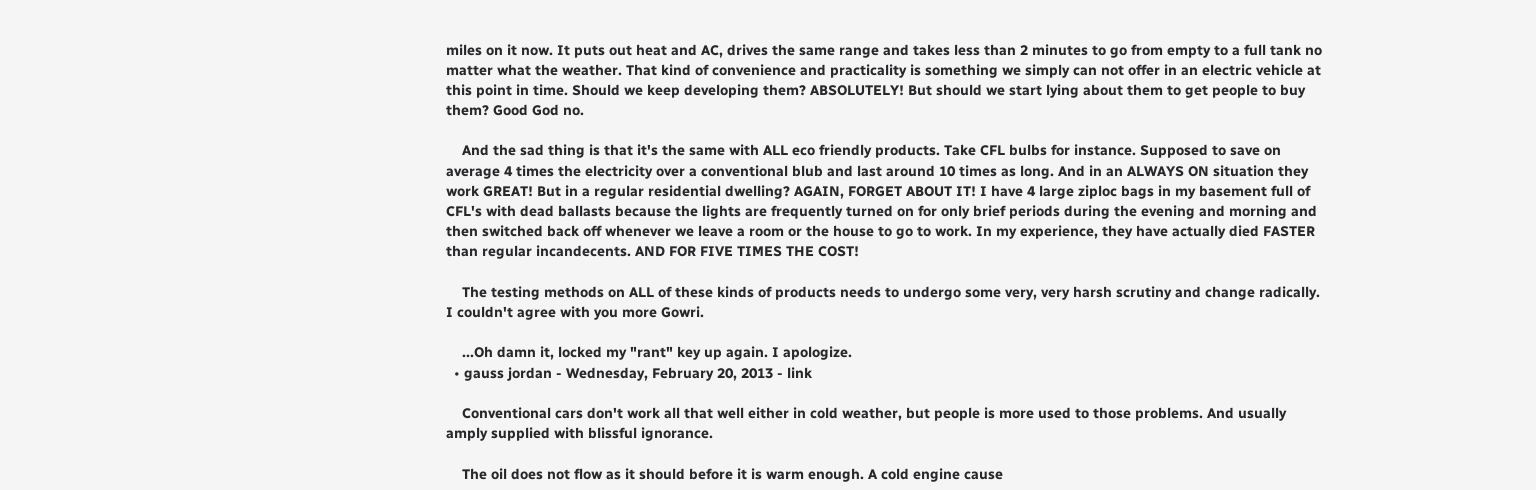miles on it now. It puts out heat and AC, drives the same range and takes less than 2 minutes to go from empty to a full tank no matter what the weather. That kind of convenience and practicality is something we simply can not offer in an electric vehicle at this point in time. Should we keep developing them? ABSOLUTELY! But should we start lying about them to get people to buy them? Good God no.

    And the sad thing is that it's the same with ALL eco friendly products. Take CFL bulbs for instance. Supposed to save on average 4 times the electricity over a conventional blub and last around 10 times as long. And in an ALWAYS ON situation they work GREAT! But in a regular residential dwelling? AGAIN, FORGET ABOUT IT! I have 4 large ziploc bags in my basement full of CFL's with dead ballasts because the lights are frequently turned on for only brief periods during the evening and morning and then switched back off whenever we leave a room or the house to go to work. In my experience, they have actually died FASTER than regular incandecents. AND FOR FIVE TIMES THE COST!

    The testing methods on ALL of these kinds of products needs to undergo some very, very harsh scrutiny and change radically. I couldn't agree with you more Gowri.

    ...Oh damn it, locked my "rant" key up again. I apologize.
  • gauss jordan - Wednesday, February 20, 2013 - link

    Conventional cars don't work all that well either in cold weather, but people is more used to those problems. And usually amply supplied with blissful ignorance.

    The oil does not flow as it should before it is warm enough. A cold engine cause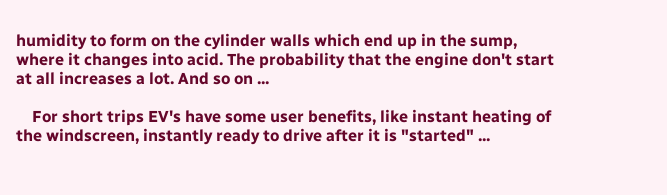humidity to form on the cylinder walls which end up in the sump, where it changes into acid. The probability that the engine don't start at all increases a lot. And so on ...

    For short trips EV's have some user benefits, like instant heating of the windscreen, instantly ready to drive after it is "started" ...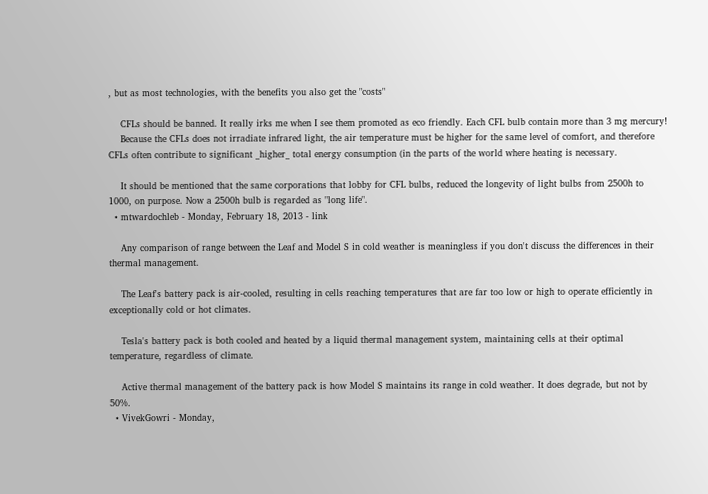, but as most technologies, with the benefits you also get the "costs"

    CFLs should be banned. It really irks me when I see them promoted as eco friendly. Each CFL bulb contain more than 3 mg mercury!
    Because the CFLs does not irradiate infrared light, the air temperature must be higher for the same level of comfort, and therefore CFLs often contribute to significant _higher_ total energy consumption (in the parts of the world where heating is necessary.

    It should be mentioned that the same corporations that lobby for CFL bulbs, reduced the longevity of light bulbs from 2500h to 1000, on purpose. Now a 2500h bulb is regarded as "long life".
  • mtwardochleb - Monday, February 18, 2013 - link

    Any comparison of range between the Leaf and Model S in cold weather is meaningless if you don't discuss the differences in their thermal management.

    The Leaf's battery pack is air-cooled, resulting in cells reaching temperatures that are far too low or high to operate efficiently in exceptionally cold or hot climates.

    Tesla's battery pack is both cooled and heated by a liquid thermal management system, maintaining cells at their optimal temperature, regardless of climate.

    Active thermal management of the battery pack is how Model S maintains its range in cold weather. It does degrade, but not by 50%.
  • VivekGowri - Monday,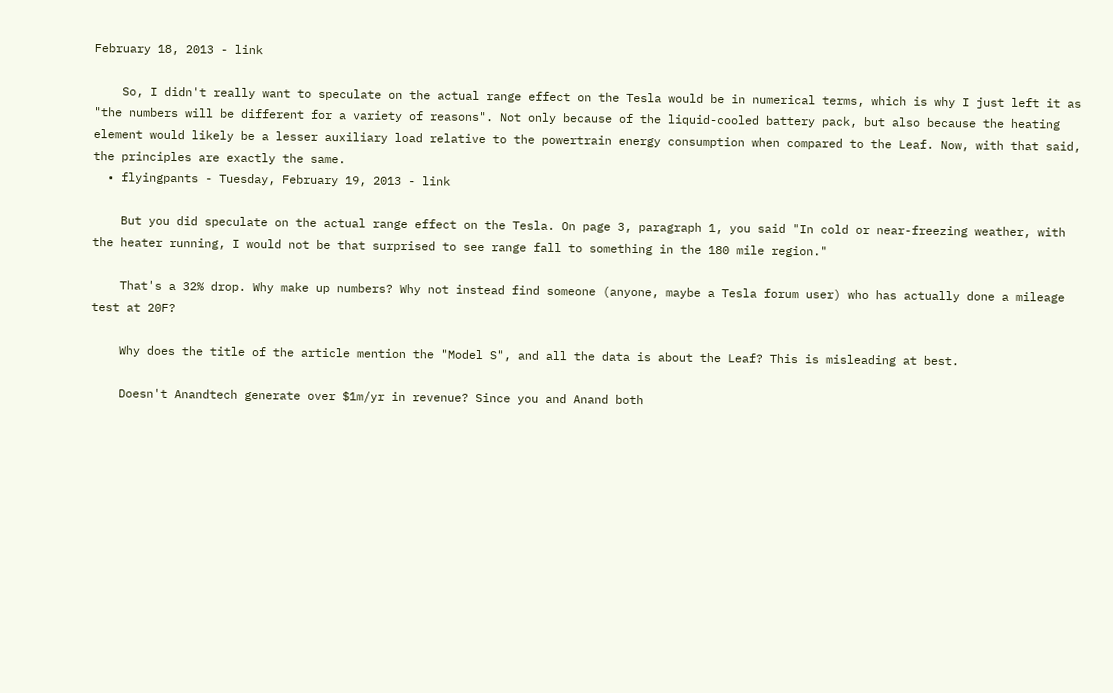February 18, 2013 - link

    So, I didn't really want to speculate on the actual range effect on the Tesla would be in numerical terms, which is why I just left it as "the numbers will be different for a variety of reasons". Not only because of the liquid-cooled battery pack, but also because the heating element would likely be a lesser auxiliary load relative to the powertrain energy consumption when compared to the Leaf. Now, with that said, the principles are exactly the same.
  • flyingpants - Tuesday, February 19, 2013 - link

    But you did speculate on the actual range effect on the Tesla. On page 3, paragraph 1, you said "In cold or near-freezing weather, with the heater running, I would not be that surprised to see range fall to something in the 180 mile region."

    That's a 32% drop. Why make up numbers? Why not instead find someone (anyone, maybe a Tesla forum user) who has actually done a mileage test at 20F?

    Why does the title of the article mention the "Model S", and all the data is about the Leaf? This is misleading at best.

    Doesn't Anandtech generate over $1m/yr in revenue? Since you and Anand both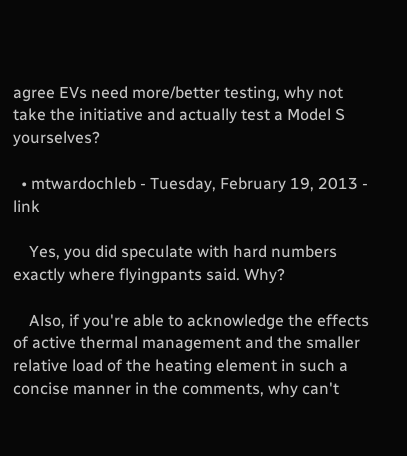agree EVs need more/better testing, why not take the initiative and actually test a Model S yourselves?

  • mtwardochleb - Tuesday, February 19, 2013 - link

    Yes, you did speculate with hard numbers exactly where flyingpants said. Why?

    Also, if you're able to acknowledge the effects of active thermal management and the smaller relative load of the heating element in such a concise manner in the comments, why can't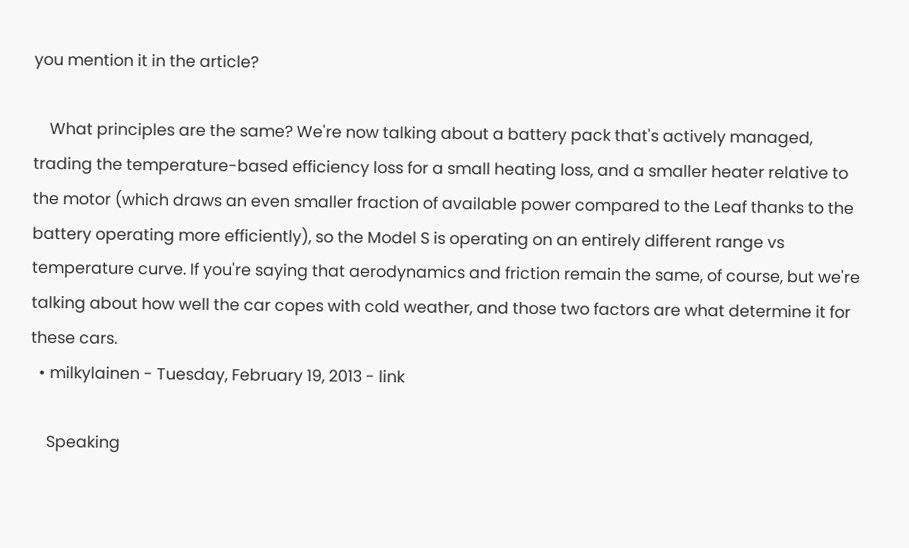you mention it in the article?

    What principles are the same? We're now talking about a battery pack that's actively managed, trading the temperature-based efficiency loss for a small heating loss, and a smaller heater relative to the motor (which draws an even smaller fraction of available power compared to the Leaf thanks to the battery operating more efficiently), so the Model S is operating on an entirely different range vs temperature curve. If you're saying that aerodynamics and friction remain the same, of course, but we're talking about how well the car copes with cold weather, and those two factors are what determine it for these cars.
  • milkylainen - Tuesday, February 19, 2013 - link

    Speaking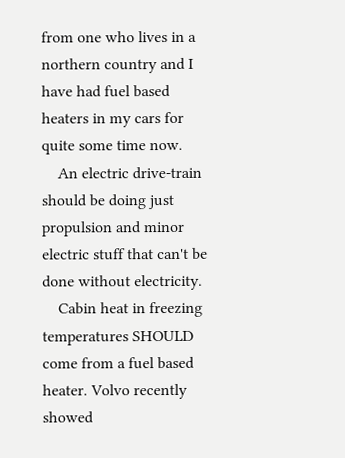from one who lives in a northern country and I have had fuel based heaters in my cars for quite some time now.
    An electric drive-train should be doing just propulsion and minor electric stuff that can't be done without electricity.
    Cabin heat in freezing temperatures SHOULD come from a fuel based heater. Volvo recently showed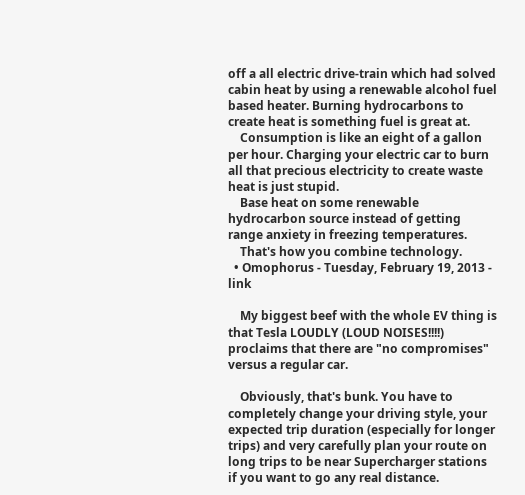off a all electric drive-train which had solved cabin heat by using a renewable alcohol fuel based heater. Burning hydrocarbons to create heat is something fuel is great at.
    Consumption is like an eight of a gallon per hour. Charging your electric car to burn all that precious electricity to create waste heat is just stupid.
    Base heat on some renewable hydrocarbon source instead of getting range anxiety in freezing temperatures.
    That's how you combine technology.
  • Omophorus - Tuesday, February 19, 2013 - link

    My biggest beef with the whole EV thing is that Tesla LOUDLY (LOUD NOISES!!!!) proclaims that there are "no compromises" versus a regular car.

    Obviously, that's bunk. You have to completely change your driving style, your expected trip duration (especially for longer trips) and very carefully plan your route on long trips to be near Supercharger stations if you want to go any real distance.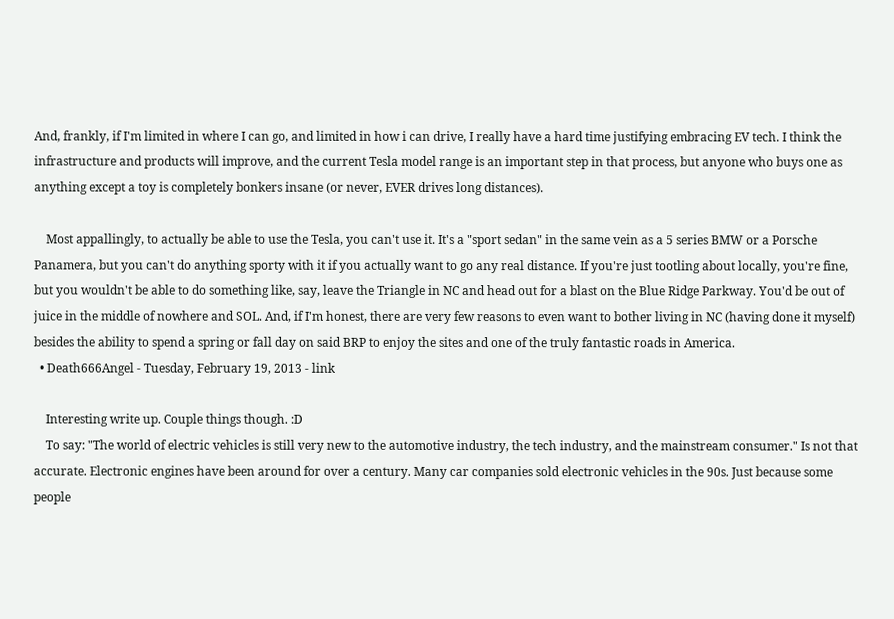And, frankly, if I'm limited in where I can go, and limited in how i can drive, I really have a hard time justifying embracing EV tech. I think the infrastructure and products will improve, and the current Tesla model range is an important step in that process, but anyone who buys one as anything except a toy is completely bonkers insane (or never, EVER drives long distances).

    Most appallingly, to actually be able to use the Tesla, you can't use it. It's a "sport sedan" in the same vein as a 5 series BMW or a Porsche Panamera, but you can't do anything sporty with it if you actually want to go any real distance. If you're just tootling about locally, you're fine, but you wouldn't be able to do something like, say, leave the Triangle in NC and head out for a blast on the Blue Ridge Parkway. You'd be out of juice in the middle of nowhere and SOL. And, if I'm honest, there are very few reasons to even want to bother living in NC (having done it myself) besides the ability to spend a spring or fall day on said BRP to enjoy the sites and one of the truly fantastic roads in America.
  • Death666Angel - Tuesday, February 19, 2013 - link

    Interesting write up. Couple things though. :D
    To say: "The world of electric vehicles is still very new to the automotive industry, the tech industry, and the mainstream consumer." Is not that accurate. Electronic engines have been around for over a century. Many car companies sold electronic vehicles in the 90s. Just because some people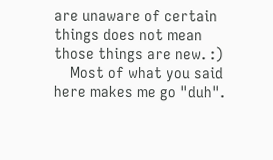are unaware of certain things does not mean those things are new. :)
    Most of what you said here makes me go "duh".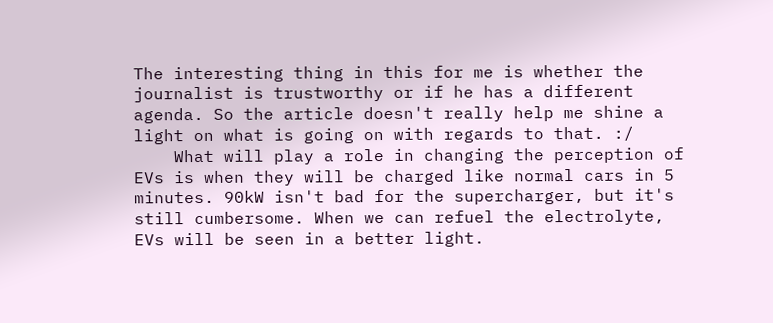The interesting thing in this for me is whether the journalist is trustworthy or if he has a different agenda. So the article doesn't really help me shine a light on what is going on with regards to that. :/
    What will play a role in changing the perception of EVs is when they will be charged like normal cars in 5 minutes. 90kW isn't bad for the supercharger, but it's still cumbersome. When we can refuel the electrolyte, EVs will be seen in a better light.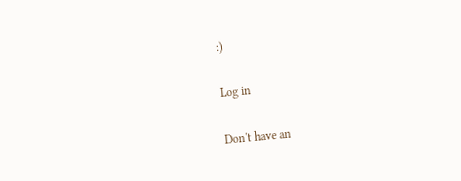:)

Log in

Don't have an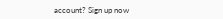account? Sign up now